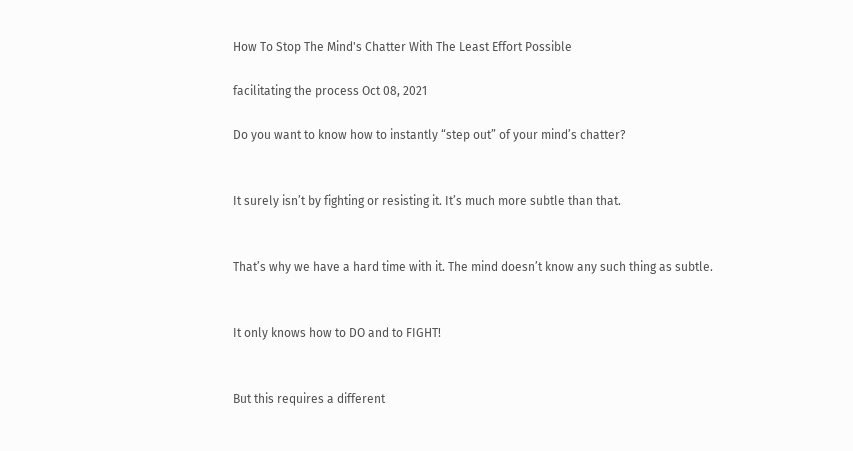How To Stop The Mind's Chatter With The Least Effort Possible

facilitating the process Oct 08, 2021

Do you want to know how to instantly “step out” of your mind’s chatter?


It surely isn’t by fighting or resisting it. It’s much more subtle than that.


That’s why we have a hard time with it. The mind doesn’t know any such thing as subtle.


It only knows how to DO and to FIGHT!


But this requires a different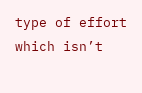type of effort which isn’t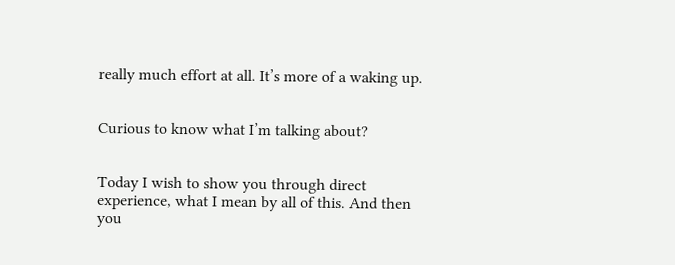really much effort at all. It’s more of a waking up.


Curious to know what I’m talking about?


Today I wish to show you through direct experience, what I mean by all of this. And then you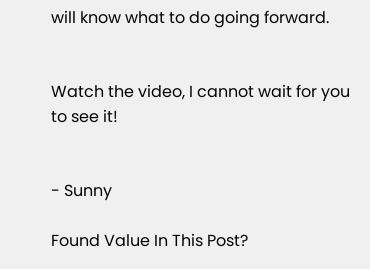will know what to do going forward.


Watch the video, I cannot wait for you to see it!


- Sunny

Found Value In This Post?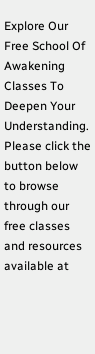Explore Our Free School Of Awakening Classes To Deepen Your Understanding. Please click the button below to browse through our free classes and resources available at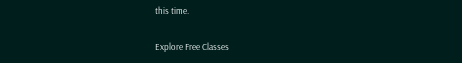this time.

Explore Free Classes